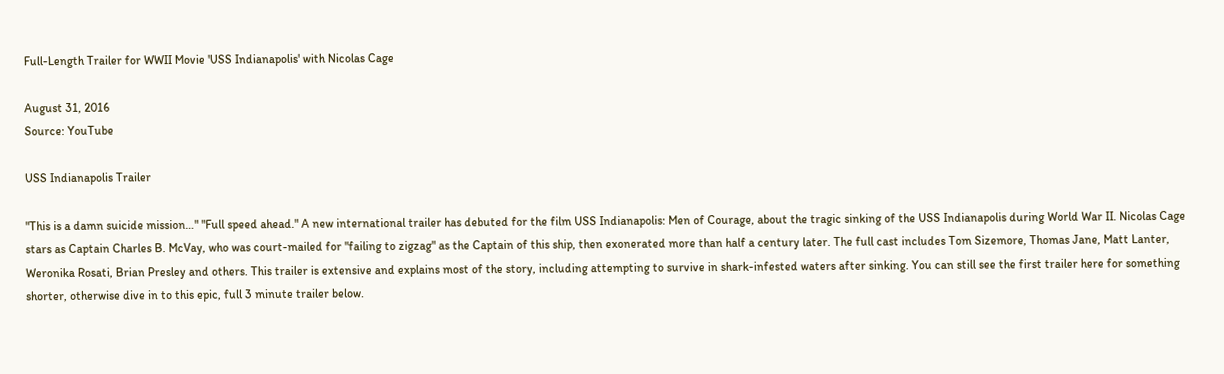Full-Length Trailer for WWII Movie 'USS Indianapolis' with Nicolas Cage

August 31, 2016
Source: YouTube

USS Indianapolis Trailer

"This is a damn suicide mission…" "Full speed ahead." A new international trailer has debuted for the film USS Indianapolis: Men of Courage, about the tragic sinking of the USS Indianapolis during World War II. Nicolas Cage stars as Captain Charles B. McVay, who was court-mailed for "failing to zigzag" as the Captain of this ship, then exonerated more than half a century later. The full cast includes Tom Sizemore, Thomas Jane, Matt Lanter, Weronika Rosati, Brian Presley and others. This trailer is extensive and explains most of the story, including attempting to survive in shark-infested waters after sinking. You can still see the first trailer here for something shorter, otherwise dive in to this epic, full 3 minute trailer below.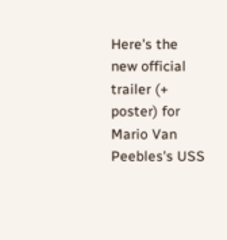Here's the new official trailer (+ poster) for Mario Van Peebles's USS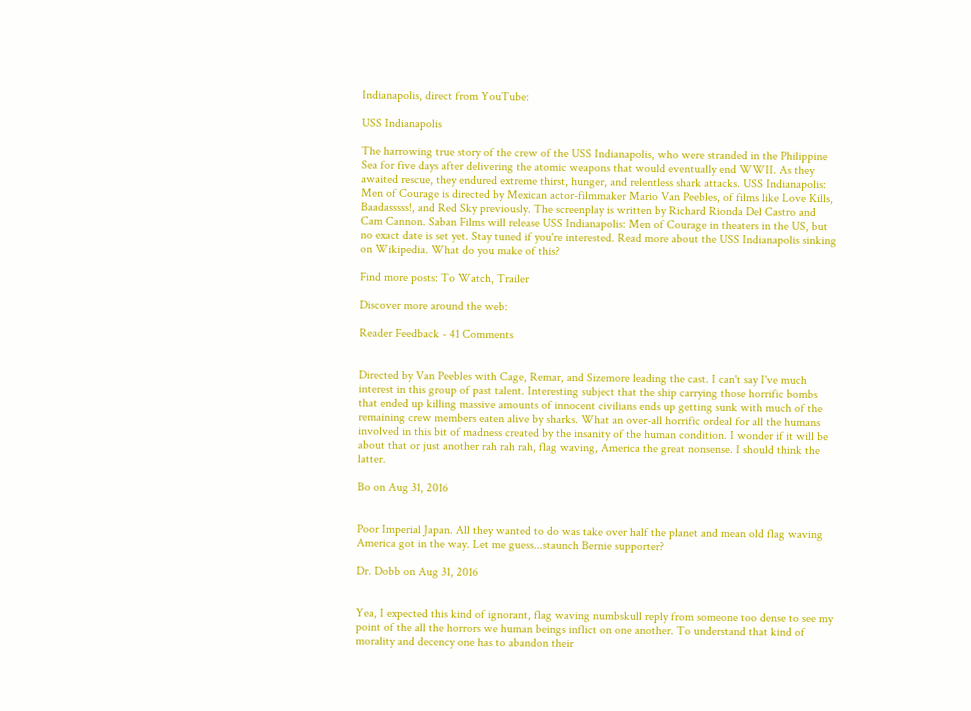Indianapolis, direct from YouTube:

USS Indianapolis

The harrowing true story of the crew of the USS Indianapolis, who were stranded in the Philippine Sea for five days after delivering the atomic weapons that would eventually end WWII. As they awaited rescue, they endured extreme thirst, hunger, and relentless shark attacks. USS Indianapolis: Men of Courage is directed by Mexican actor-filmmaker Mario Van Peebles, of films like Love Kills, Baadasssss!, and Red Sky previously. The screenplay is written by Richard Rionda Del Castro and Cam Cannon. Saban Films will release USS Indianapolis: Men of Courage in theaters in the US, but no exact date is set yet. Stay tuned if you're interested. Read more about the USS Indianapolis sinking on Wikipedia. What do you make of this?

Find more posts: To Watch, Trailer

Discover more around the web:

Reader Feedback - 41 Comments


Directed by Van Peebles with Cage, Remar, and Sizemore leading the cast. I can't say I've much interest in this group of past talent. Interesting subject that the ship carrying those horrific bombs that ended up killing massive amounts of innocent civilians ends up getting sunk with much of the remaining crew members eaten alive by sharks. What an over-all horrific ordeal for all the humans involved in this bit of madness created by the insanity of the human condition. I wonder if it will be about that or just another rah rah rah, flag waving, America the great nonsense. I should think the latter.

Bo on Aug 31, 2016


Poor Imperial Japan. All they wanted to do was take over half the planet and mean old flag waving America got in the way. Let me guess...staunch Bernie supporter?

Dr. Dobb on Aug 31, 2016


Yea, I expected this kind of ignorant, flag waving numbskull reply from someone too dense to see my point of the all the horrors we human beings inflict on one another. To understand that kind of morality and decency one has to abandon their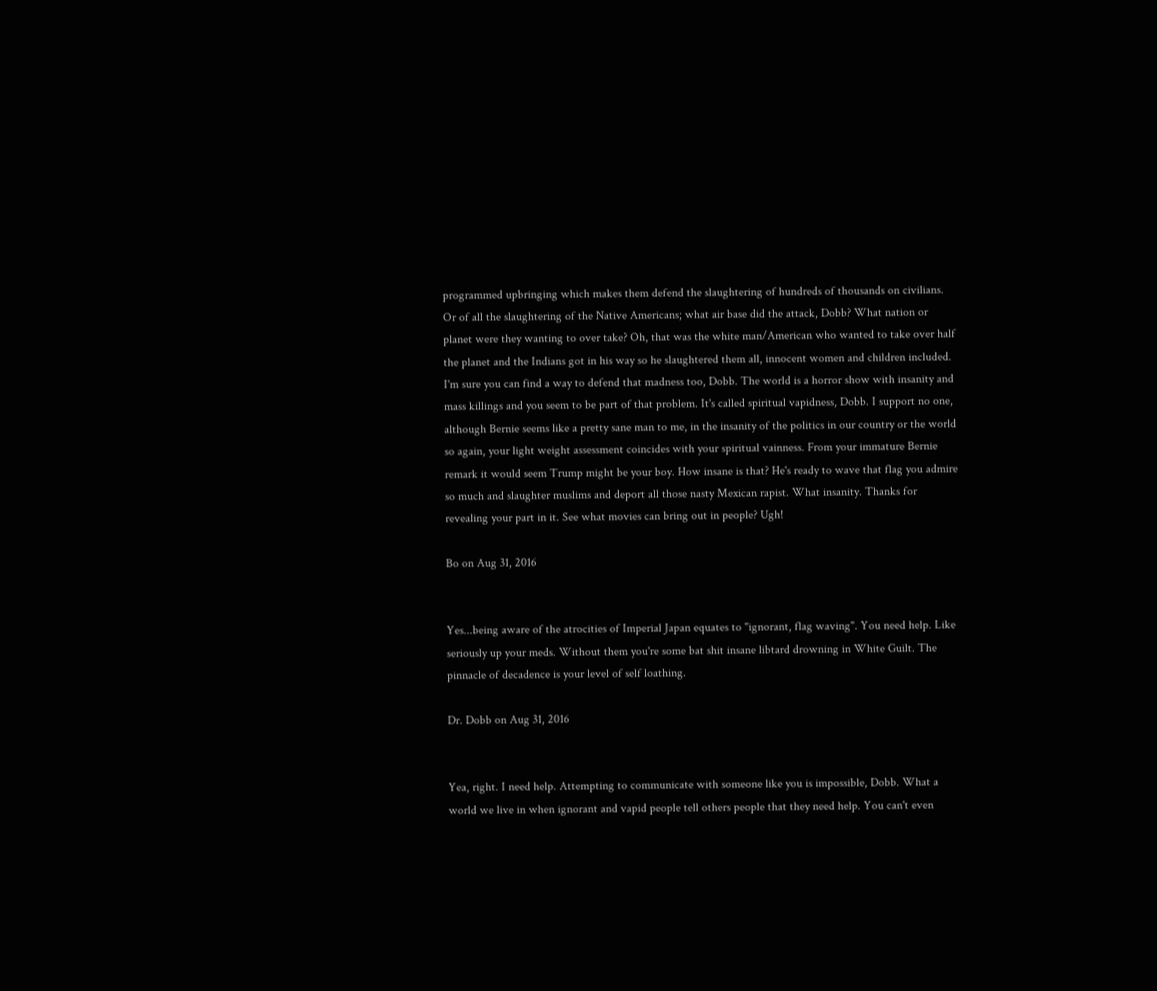programmed upbringing which makes them defend the slaughtering of hundreds of thousands on civilians. Or of all the slaughtering of the Native Americans; what air base did the attack, Dobb? What nation or planet were they wanting to over take? Oh, that was the white man/American who wanted to take over half the planet and the Indians got in his way so he slaughtered them all, innocent women and children included. I'm sure you can find a way to defend that madness too, Dobb. The world is a horror show with insanity and mass killings and you seem to be part of that problem. It's called spiritual vapidness, Dobb. I support no one, although Bernie seems like a pretty sane man to me, in the insanity of the politics in our country or the world so again, your light weight assessment coincides with your spiritual vainness. From your immature Bernie remark it would seem Trump might be your boy. How insane is that? He's ready to wave that flag you admire so much and slaughter muslims and deport all those nasty Mexican rapist. What insanity. Thanks for revealing your part in it. See what movies can bring out in people? Ugh!

Bo on Aug 31, 2016


Yes...being aware of the atrocities of Imperial Japan equates to "ignorant, flag waving". You need help. Like seriously up your meds. Without them you're some bat shit insane libtard drowning in White Guilt. The pinnacle of decadence is your level of self loathing.

Dr. Dobb on Aug 31, 2016


Yea, right. I need help. Attempting to communicate with someone like you is impossible, Dobb. What a world we live in when ignorant and vapid people tell others people that they need help. You can't even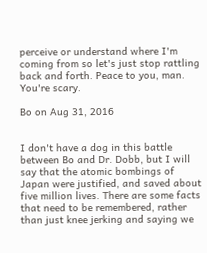perceive or understand where I'm coming from so let's just stop rattling back and forth. Peace to you, man. You're scary.

Bo on Aug 31, 2016


I don't have a dog in this battle between Bo and Dr. Dobb, but I will say that the atomic bombings of Japan were justified, and saved about five million lives. There are some facts that need to be remembered, rather than just knee jerking and saying we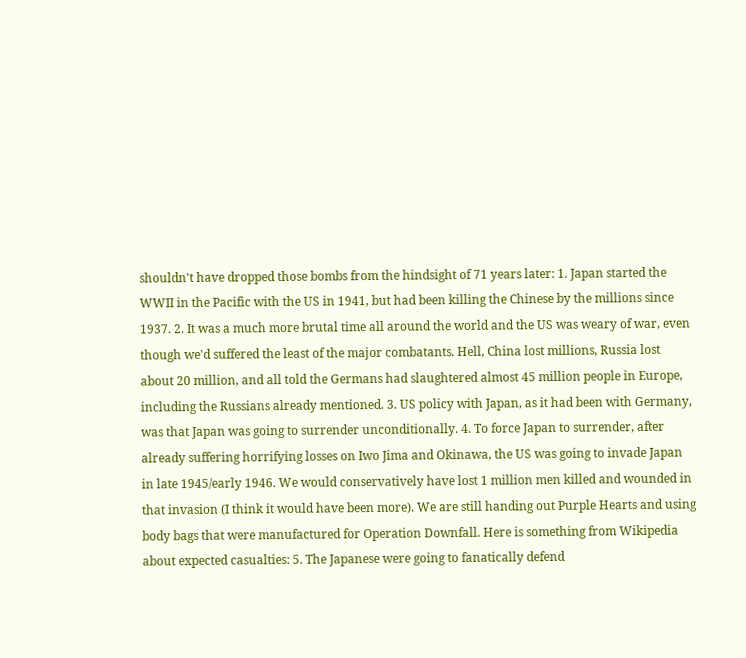shouldn't have dropped those bombs from the hindsight of 71 years later: 1. Japan started the WWII in the Pacific with the US in 1941, but had been killing the Chinese by the millions since 1937. 2. It was a much more brutal time all around the world and the US was weary of war, even though we'd suffered the least of the major combatants. Hell, China lost millions, Russia lost about 20 million, and all told the Germans had slaughtered almost 45 million people in Europe, including the Russians already mentioned. 3. US policy with Japan, as it had been with Germany, was that Japan was going to surrender unconditionally. 4. To force Japan to surrender, after already suffering horrifying losses on Iwo Jima and Okinawa, the US was going to invade Japan in late 1945/early 1946. We would conservatively have lost 1 million men killed and wounded in that invasion (I think it would have been more). We are still handing out Purple Hearts and using body bags that were manufactured for Operation Downfall. Here is something from Wikipedia about expected casualties: 5. The Japanese were going to fanatically defend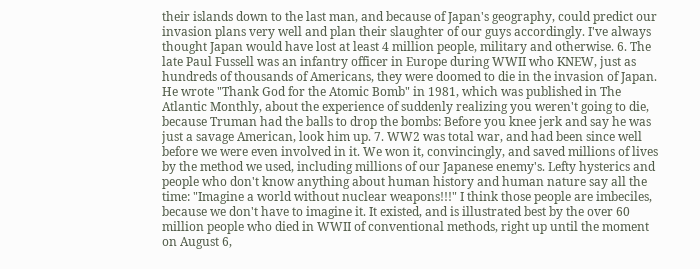their islands down to the last man, and because of Japan's geography, could predict our invasion plans very well and plan their slaughter of our guys accordingly. I've always thought Japan would have lost at least 4 million people, military and otherwise. 6. The late Paul Fussell was an infantry officer in Europe during WWII who KNEW, just as hundreds of thousands of Americans, they were doomed to die in the invasion of Japan. He wrote "Thank God for the Atomic Bomb" in 1981, which was published in The Atlantic Monthly, about the experience of suddenly realizing you weren't going to die, because Truman had the balls to drop the bombs: Before you knee jerk and say he was just a savage American, look him up. 7. WW2 was total war, and had been since well before we were even involved in it. We won it, convincingly, and saved millions of lives by the method we used, including millions of our Japanese enemy's. Lefty hysterics and people who don't know anything about human history and human nature say all the time: "Imagine a world without nuclear weapons!!!" I think those people are imbeciles, because we don't have to imagine it. It existed, and is illustrated best by the over 60 million people who died in WWII of conventional methods, right up until the moment on August 6,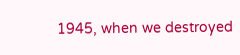1945, when we destroyed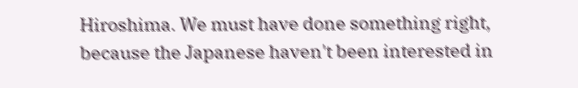Hiroshima. We must have done something right, because the Japanese haven't been interested in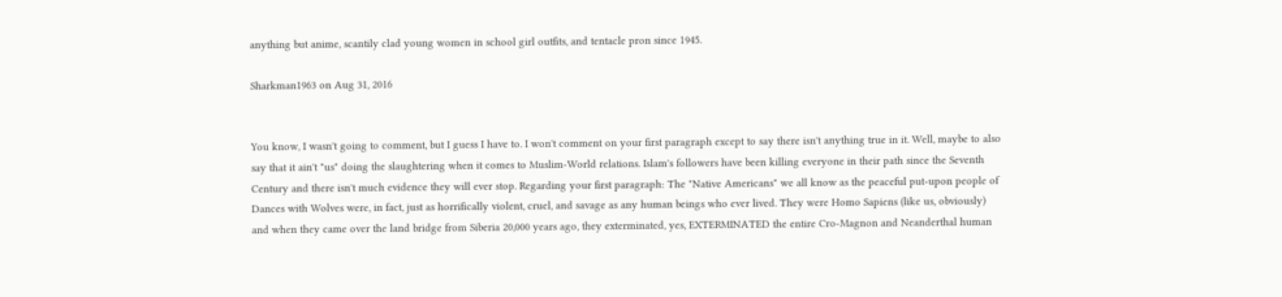anything but anime, scantily clad young women in school girl outfits, and tentacle pron since 1945.

Sharkman1963 on Aug 31, 2016


You know, I wasn't going to comment, but I guess I have to. I won't comment on your first paragraph except to say there isn't anything true in it. Well, maybe to also say that it ain't "us" doing the slaughtering when it comes to Muslim-World relations. Islam's followers have been killing everyone in their path since the Seventh Century and there isn't much evidence they will ever stop. Regarding your first paragraph: The "Native Americans" we all know as the peaceful put-upon people of Dances with Wolves were, in fact, just as horrifically violent, cruel, and savage as any human beings who ever lived. They were Homo Sapiens (like us, obviously) and when they came over the land bridge from Siberia 20,000 years ago, they exterminated, yes, EXTERMINATED the entire Cro-Magnon and Neanderthal human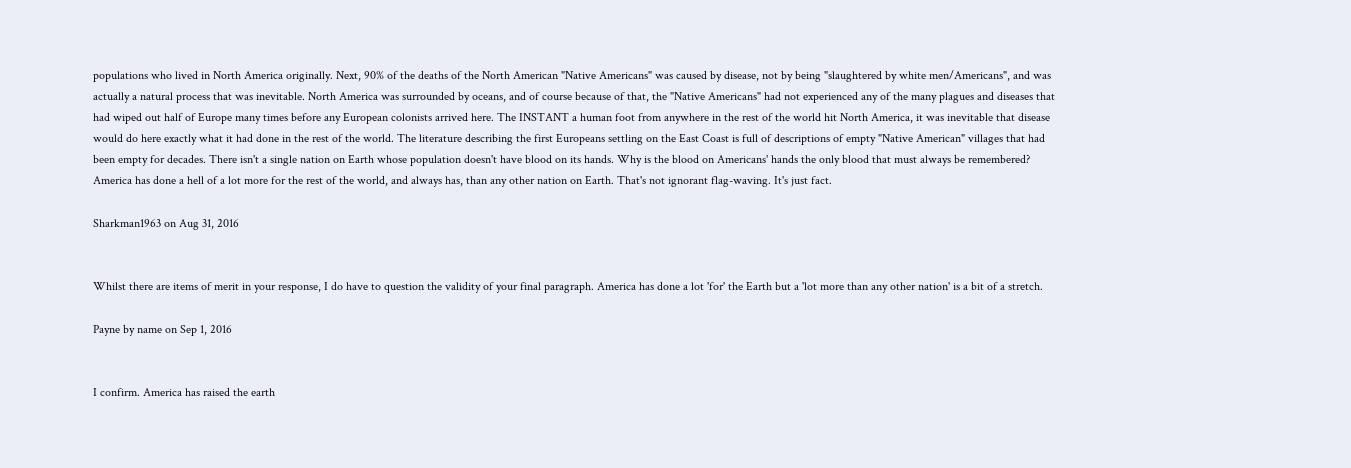populations who lived in North America originally. Next, 90% of the deaths of the North American "Native Americans" was caused by disease, not by being "slaughtered by white men/Americans", and was actually a natural process that was inevitable. North America was surrounded by oceans, and of course because of that, the "Native Americans" had not experienced any of the many plagues and diseases that had wiped out half of Europe many times before any European colonists arrived here. The INSTANT a human foot from anywhere in the rest of the world hit North America, it was inevitable that disease would do here exactly what it had done in the rest of the world. The literature describing the first Europeans settling on the East Coast is full of descriptions of empty "Native American" villages that had been empty for decades. There isn't a single nation on Earth whose population doesn't have blood on its hands. Why is the blood on Americans' hands the only blood that must always be remembered? America has done a hell of a lot more for the rest of the world, and always has, than any other nation on Earth. That's not ignorant flag-waving. It's just fact.

Sharkman1963 on Aug 31, 2016


Whilst there are items of merit in your response, I do have to question the validity of your final paragraph. America has done a lot 'for' the Earth but a 'lot more than any other nation' is a bit of a stretch.

Payne by name on Sep 1, 2016


I confirm. America has raised the earth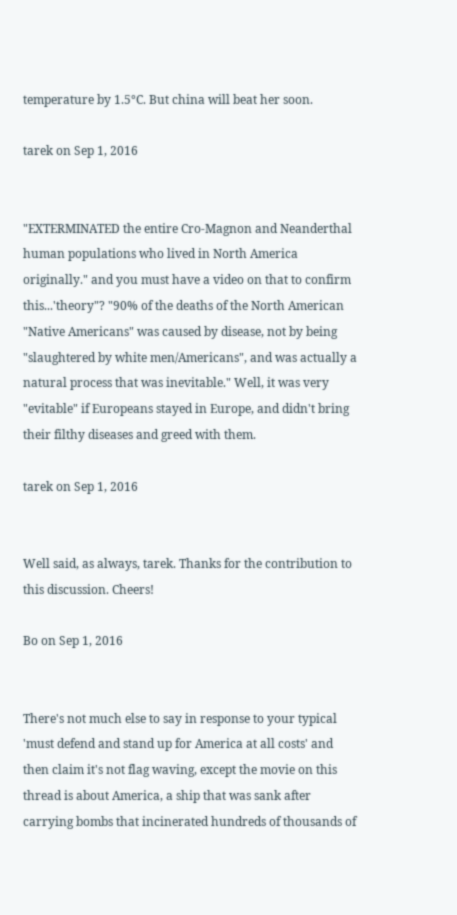temperature by 1.5°C. But china will beat her soon.

tarek on Sep 1, 2016


"EXTERMINATED the entire Cro-Magnon and Neanderthal human populations who lived in North America originally." and you must have a video on that to confirm this...'theory"? "90% of the deaths of the North American "Native Americans" was caused by disease, not by being "slaughtered by white men/Americans", and was actually a natural process that was inevitable." Well, it was very "evitable" if Europeans stayed in Europe, and didn't bring their filthy diseases and greed with them.

tarek on Sep 1, 2016


Well said, as always, tarek. Thanks for the contribution to this discussion. Cheers!

Bo on Sep 1, 2016


There's not much else to say in response to your typical 'must defend and stand up for America at all costs' and then claim it's not flag waving, except the movie on this thread is about America, a ship that was sank after carrying bombs that incinerated hundreds of thousands of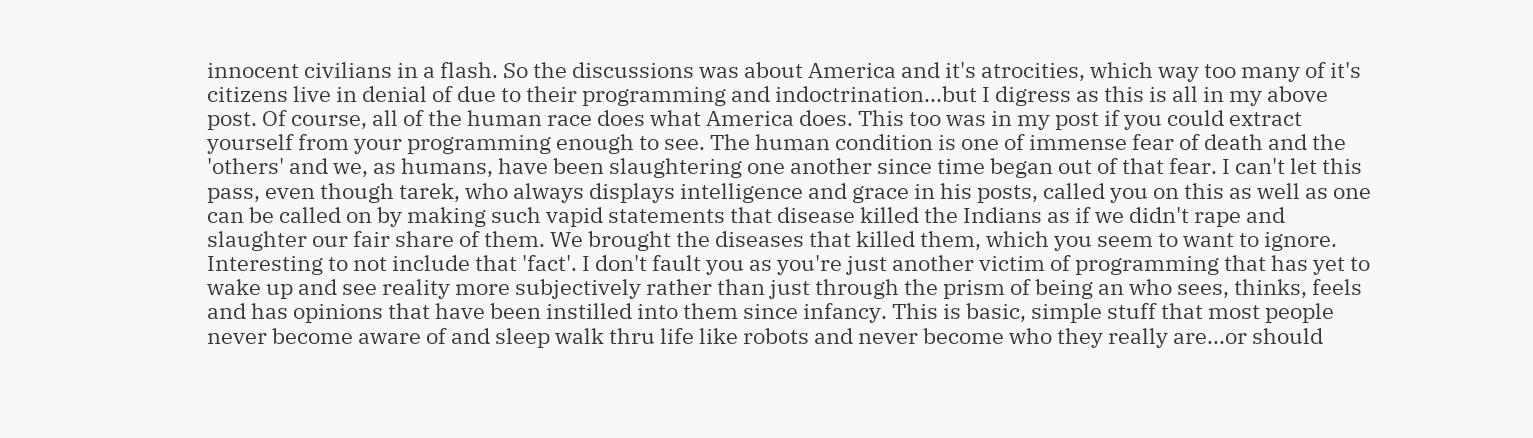innocent civilians in a flash. So the discussions was about America and it's atrocities, which way too many of it's citizens live in denial of due to their programming and indoctrination...but I digress as this is all in my above post. Of course, all of the human race does what America does. This too was in my post if you could extract yourself from your programming enough to see. The human condition is one of immense fear of death and the 'others' and we, as humans, have been slaughtering one another since time began out of that fear. I can't let this pass, even though tarek, who always displays intelligence and grace in his posts, called you on this as well as one can be called on by making such vapid statements that disease killed the Indians as if we didn't rape and slaughter our fair share of them. We brought the diseases that killed them, which you seem to want to ignore. Interesting to not include that 'fact'. I don't fault you as you're just another victim of programming that has yet to wake up and see reality more subjectively rather than just through the prism of being an who sees, thinks, feels and has opinions that have been instilled into them since infancy. This is basic, simple stuff that most people never become aware of and sleep walk thru life like robots and never become who they really are...or should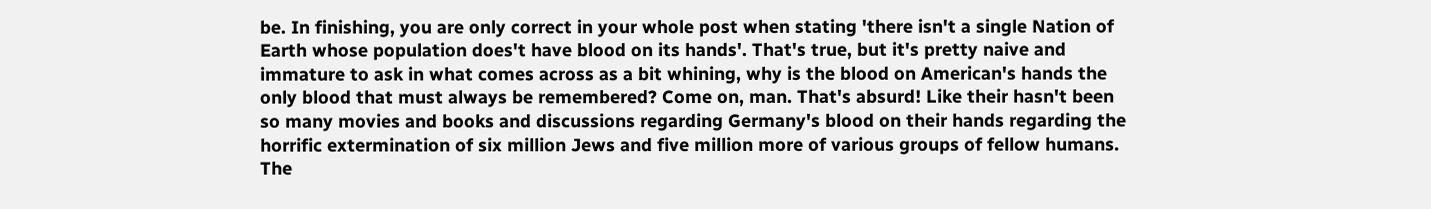be. In finishing, you are only correct in your whole post when stating 'there isn't a single Nation of Earth whose population does't have blood on its hands'. That's true, but it's pretty naive and immature to ask in what comes across as a bit whining, why is the blood on American's hands the only blood that must always be remembered? Come on, man. That's absurd! Like their hasn't been so many movies and books and discussions regarding Germany's blood on their hands regarding the horrific extermination of six million Jews and five million more of various groups of fellow humans. The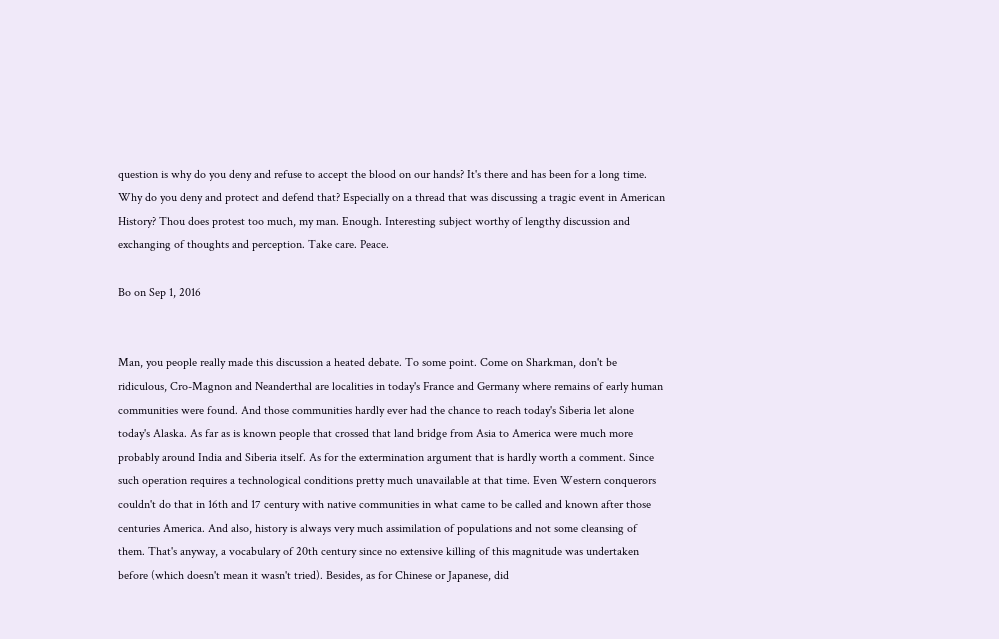question is why do you deny and refuse to accept the blood on our hands? It's there and has been for a long time. Why do you deny and protect and defend that? Especially on a thread that was discussing a tragic event in American History? Thou does protest too much, my man. Enough. Interesting subject worthy of lengthy discussion and exchanging of thoughts and perception. Take care. Peace.

Bo on Sep 1, 2016


Man, you people really made this discussion a heated debate. To some point. Come on Sharkman, don't be ridiculous, Cro-Magnon and Neanderthal are localities in today's France and Germany where remains of early human communities were found. And those communities hardly ever had the chance to reach today's Siberia let alone today's Alaska. As far as is known people that crossed that land bridge from Asia to America were much more probably around India and Siberia itself. As for the extermination argument that is hardly worth a comment. Since such operation requires a technological conditions pretty much unavailable at that time. Even Western conquerors couldn't do that in 16th and 17 century with native communities in what came to be called and known after those centuries America. And also, history is always very much assimilation of populations and not some cleansing of them. That's anyway, a vocabulary of 20th century since no extensive killing of this magnitude was undertaken before (which doesn't mean it wasn't tried). Besides, as for Chinese or Japanese, did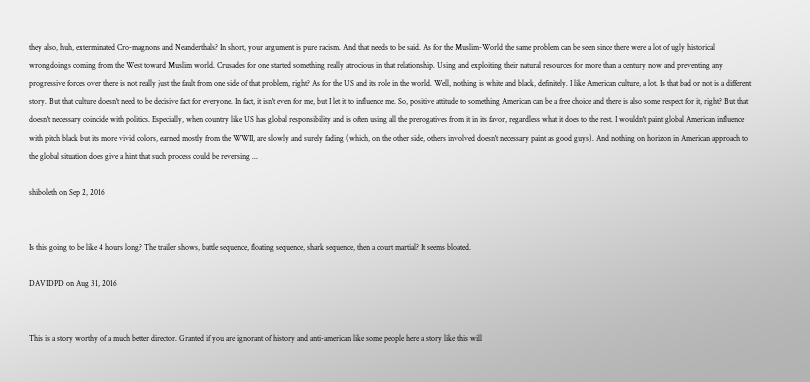they also, huh, exterminated Cro-magnons and Neanderthals? In short, your argument is pure racism. And that needs to be said. As for the Muslim-World the same problem can be seen since there were a lot of ugly historical wrongdoings coming from the West toward Muslim world. Crusades for one started something really atrocious in that relationship. Using and exploiting their natural resources for more than a century now and preventing any progressive forces over there is not really just the fault from one side of that problem, right? As for the US and its role in the world. Well, nothing is white and black, definitely. I like American culture, a lot. Is that bad or not is a different story. But that culture doesn't need to be decisive fact for everyone. In fact, it isn't even for me, but I let it to influence me. So, positive attitude to something American can be a free choice and there is also some respect for it, right? But that doesn't necessary coincide with politics. Especially, when country like US has global responsibility and is often using all the prerogatives from it in its favor, regardless what it does to the rest. I wouldn't paint global American influence with pitch black but its more vivid colors, earned mostly from the WWII, are slowly and surely fading (which, on the other side, others involved doesn't necessary paint as good guys). And nothing on horizon in American approach to the global situation does give a hint that such process could be reversing ...

shiboleth on Sep 2, 2016


Is this going to be like 4 hours long? The trailer shows, battle sequence, floating sequence, shark sequence, then a court martial? It seems bloated.

DAVIDPD on Aug 31, 2016


This is a story worthy of a much better director. Granted if you are ignorant of history and anti-american like some people here a story like this will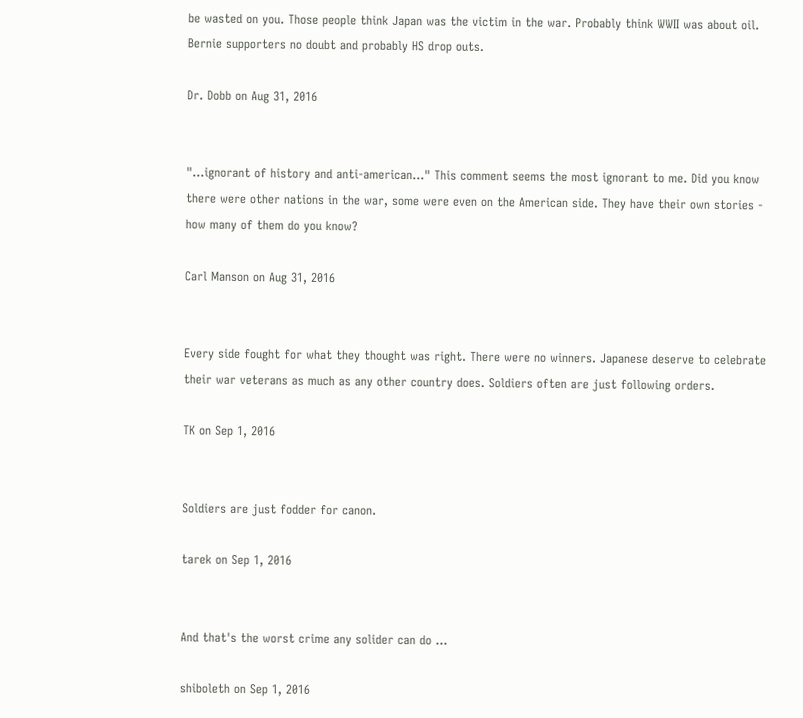be wasted on you. Those people think Japan was the victim in the war. Probably think WWII was about oil. Bernie supporters no doubt and probably HS drop outs.

Dr. Dobb on Aug 31, 2016


"...ignorant of history and anti-american..." This comment seems the most ignorant to me. Did you know there were other nations in the war, some were even on the American side. They have their own stories - how many of them do you know?

Carl Manson on Aug 31, 2016


Every side fought for what they thought was right. There were no winners. Japanese deserve to celebrate their war veterans as much as any other country does. Soldiers often are just following orders.

TK on Sep 1, 2016


Soldiers are just fodder for canon.

tarek on Sep 1, 2016


And that's the worst crime any solider can do ...

shiboleth on Sep 1, 2016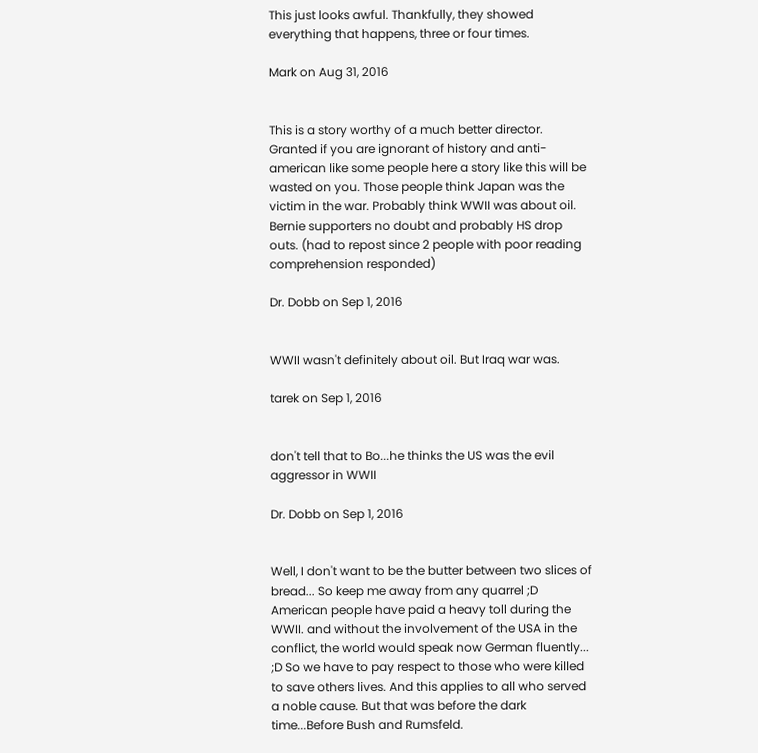This just looks awful. Thankfully, they showed everything that happens, three or four times.

Mark on Aug 31, 2016


This is a story worthy of a much better director. Granted if you are ignorant of history and anti-american like some people here a story like this will be wasted on you. Those people think Japan was the victim in the war. Probably think WWII was about oil. Bernie supporters no doubt and probably HS drop outs. (had to repost since 2 people with poor reading comprehension responded)

Dr. Dobb on Sep 1, 2016


WWII wasn't definitely about oil. But Iraq war was.

tarek on Sep 1, 2016


don't tell that to Bo...he thinks the US was the evil aggressor in WWII

Dr. Dobb on Sep 1, 2016


Well, I don't want to be the butter between two slices of bread... So keep me away from any quarrel ;D American people have paid a heavy toll during the WWII. and without the involvement of the USA in the conflict, the world would speak now German fluently... ;D So we have to pay respect to those who were killed to save others lives. And this applies to all who served a noble cause. But that was before the dark time...Before Bush and Rumsfeld.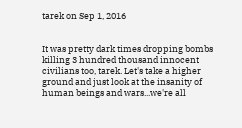tarek on Sep 1, 2016


It was pretty dark times dropping bombs killing 3 hundred thousand innocent civilians too, tarek. Let's take a higher ground and just look at the insanity of human beings and wars...we're all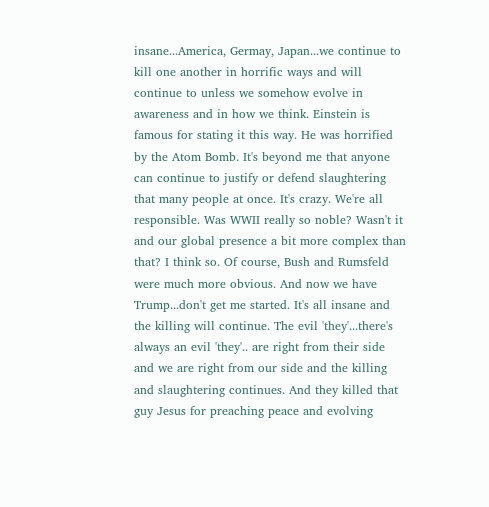insane...America, Germay, Japan...we continue to kill one another in horrific ways and will continue to unless we somehow evolve in awareness and in how we think. Einstein is famous for stating it this way. He was horrified by the Atom Bomb. It's beyond me that anyone can continue to justify or defend slaughtering that many people at once. It's crazy. We're all responsible. Was WWII really so noble? Wasn't it and our global presence a bit more complex than that? I think so. Of course, Bush and Rumsfeld were much more obvious. And now we have Trump...don't get me started. It's all insane and the killing will continue. The evil 'they'...there's always an evil 'they'.. are right from their side and we are right from our side and the killing and slaughtering continues. And they killed that guy Jesus for preaching peace and evolving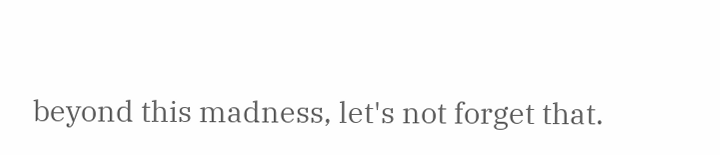beyond this madness, let's not forget that.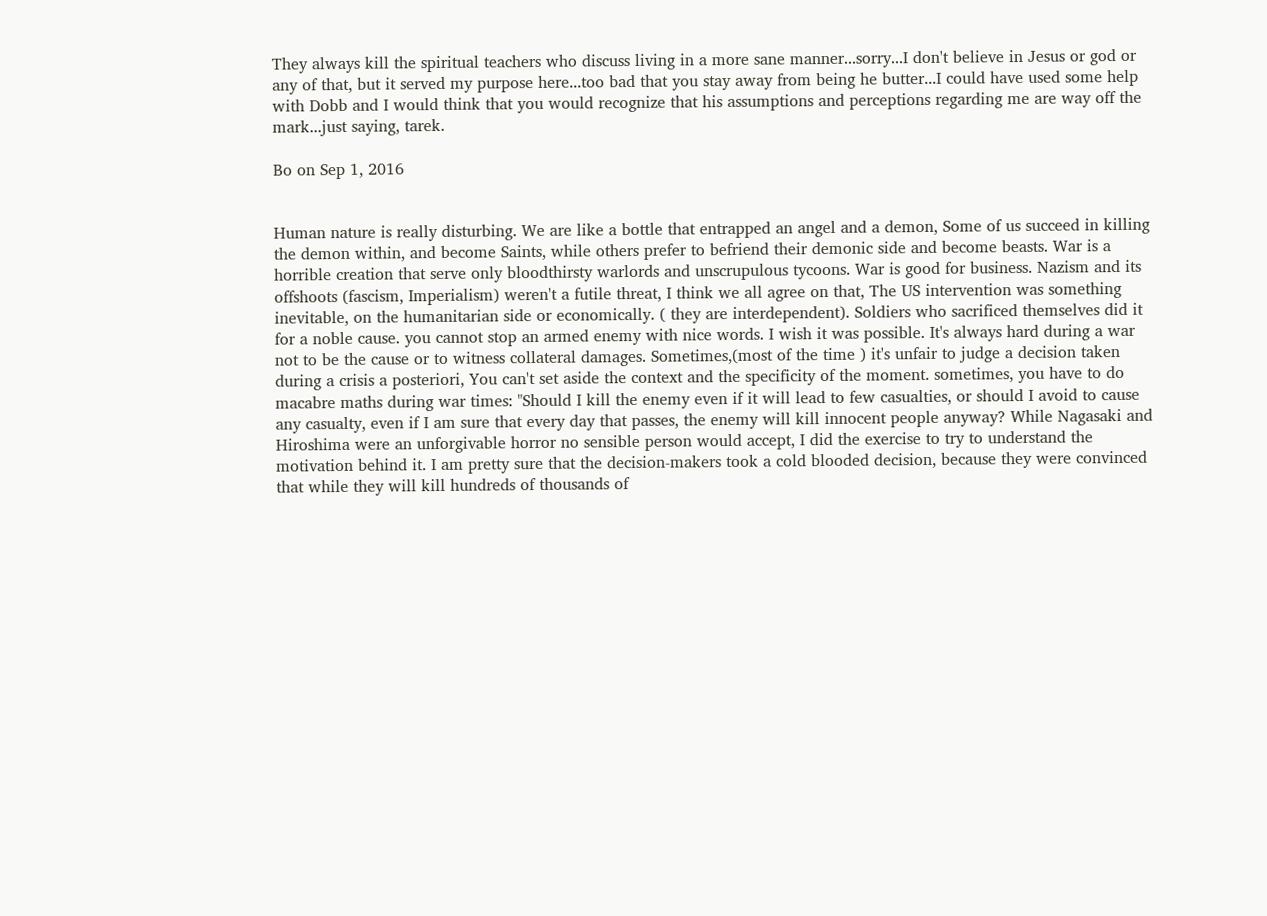They always kill the spiritual teachers who discuss living in a more sane manner...sorry...I don't believe in Jesus or god or any of that, but it served my purpose here...too bad that you stay away from being he butter...I could have used some help with Dobb and I would think that you would recognize that his assumptions and perceptions regarding me are way off the mark...just saying, tarek.

Bo on Sep 1, 2016


Human nature is really disturbing. We are like a bottle that entrapped an angel and a demon, Some of us succeed in killing the demon within, and become Saints, while others prefer to befriend their demonic side and become beasts. War is a horrible creation that serve only bloodthirsty warlords and unscrupulous tycoons. War is good for business. Nazism and its offshoots (fascism, Imperialism) weren't a futile threat, I think we all agree on that, The US intervention was something inevitable, on the humanitarian side or economically. ( they are interdependent). Soldiers who sacrificed themselves did it for a noble cause. you cannot stop an armed enemy with nice words. I wish it was possible. It's always hard during a war not to be the cause or to witness collateral damages. Sometimes,(most of the time ) it's unfair to judge a decision taken during a crisis a posteriori, You can't set aside the context and the specificity of the moment. sometimes, you have to do macabre maths during war times: "Should I kill the enemy even if it will lead to few casualties, or should I avoid to cause any casualty, even if I am sure that every day that passes, the enemy will kill innocent people anyway? While Nagasaki and Hiroshima were an unforgivable horror no sensible person would accept, I did the exercise to try to understand the motivation behind it. I am pretty sure that the decision-makers took a cold blooded decision, because they were convinced that while they will kill hundreds of thousands of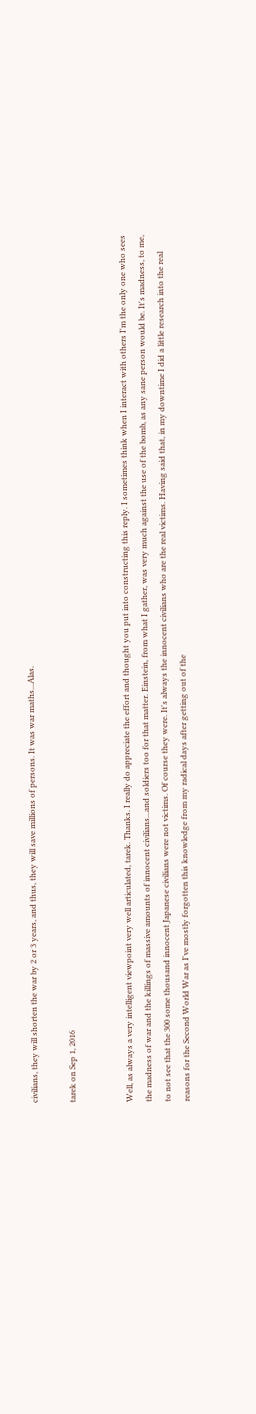civilians, they will shorten the war by 2 or 3 years, and thus, they will save millions of persons. It was war maths...Alas.

tarek on Sep 1, 2016


Well, as always a very intelligent viewpoint very well articulated, tarek. Thanks. I really do appreciate the effort and thought you put into constructing this reply. I sometimes think when I interact with others I'm the only one who sees the madness of war and the killings of massive amounts of innocent civilians...and soldiers too for that matter. Einstein, from what I gather, was very much against the use of the bomb, as any sane person would be. It's madness, to me, to not see that the 300 some thousand innocent Japanese civilians were not victims. Of course they were. It's always the innocent civilians who are the real victims. Having said that, in my downtime I did a little research into the real reasons for the Second World War as I've mostly forgotten this knowledge from my radical days after getting out of the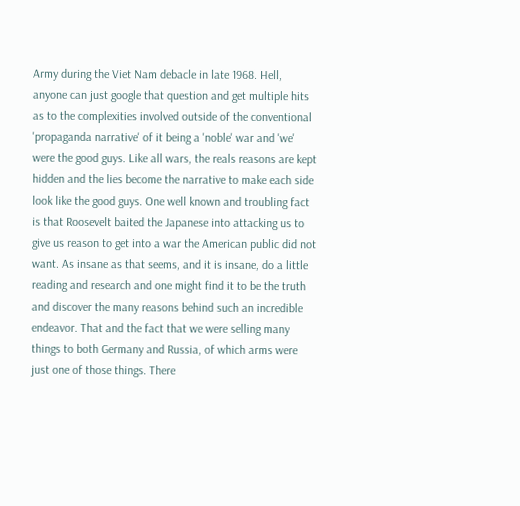Army during the Viet Nam debacle in late 1968. Hell, anyone can just google that question and get multiple hits as to the complexities involved outside of the conventional 'propaganda narrative' of it being a 'noble' war and 'we' were the good guys. Like all wars, the reals reasons are kept hidden and the lies become the narrative to make each side look like the good guys. One well known and troubling fact is that Roosevelt baited the Japanese into attacking us to give us reason to get into a war the American public did not want. As insane as that seems, and it is insane, do a little reading and research and one might find it to be the truth and discover the many reasons behind such an incredible endeavor. That and the fact that we were selling many things to both Germany and Russia, of which arms were just one of those things. There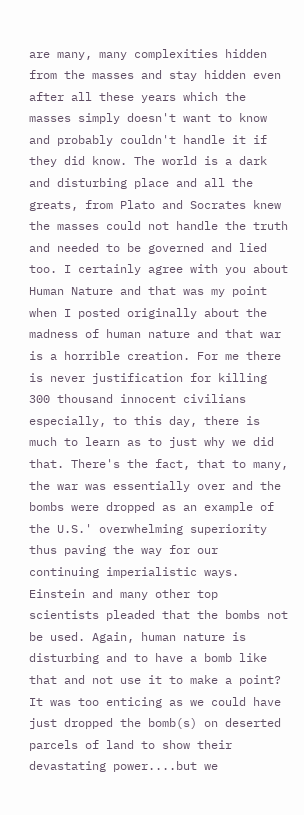are many, many complexities hidden from the masses and stay hidden even after all these years which the masses simply doesn't want to know and probably couldn't handle it if they did know. The world is a dark and disturbing place and all the greats, from Plato and Socrates knew the masses could not handle the truth and needed to be governed and lied too. I certainly agree with you about Human Nature and that was my point when I posted originally about the madness of human nature and that war is a horrible creation. For me there is never justification for killing 300 thousand innocent civilians especially, to this day, there is much to learn as to just why we did that. There's the fact, that to many, the war was essentially over and the bombs were dropped as an example of the U.S.' overwhelming superiority thus paving the way for our continuing imperialistic ways. Einstein and many other top scientists pleaded that the bombs not be used. Again, human nature is disturbing and to have a bomb like that and not use it to make a point? It was too enticing as we could have just dropped the bomb(s) on deserted parcels of land to show their devastating power....but we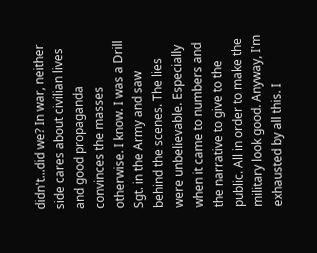didn't...did we? In war, neither side cares about civilian lives and good propaganda convinces the masses otherwise. I know. I was a Drill Sgt. in the Army and saw behind the scenes. The lies were unbelievable. Especially when it came to numbers and the narrative to give to the public. All in order to make the military look good. Anyway, I'm exhausted by all this. I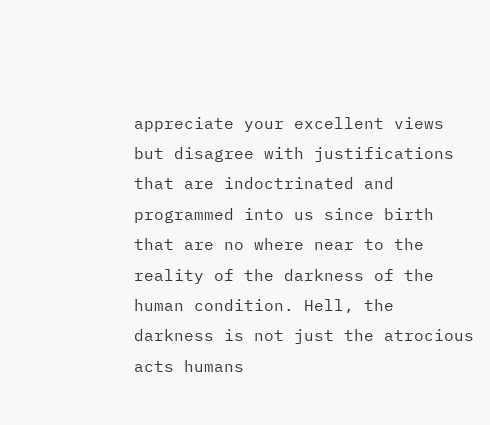appreciate your excellent views but disagree with justifications that are indoctrinated and programmed into us since birth that are no where near to the reality of the darkness of the human condition. Hell, the darkness is not just the atrocious acts humans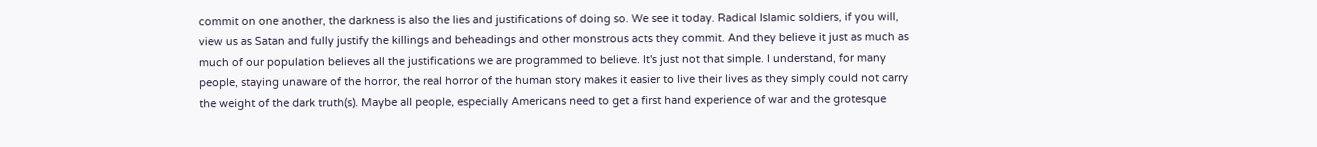commit on one another, the darkness is also the lies and justifications of doing so. We see it today. Radical Islamic soldiers, if you will, view us as Satan and fully justify the killings and beheadings and other monstrous acts they commit. And they believe it just as much as much of our population believes all the justifications we are programmed to believe. It's just not that simple. I understand, for many people, staying unaware of the horror, the real horror of the human story makes it easier to live their lives as they simply could not carry the weight of the dark truth(s). Maybe all people, especially Americans need to get a first hand experience of war and the grotesque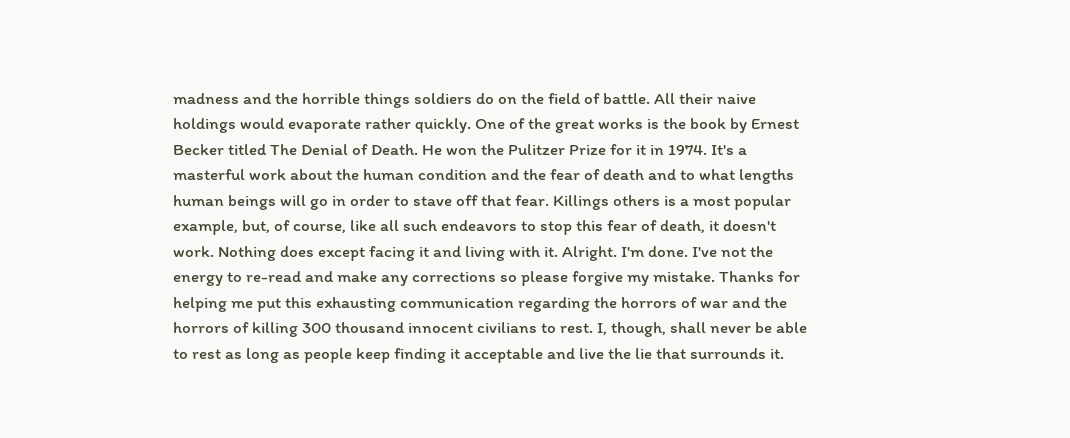madness and the horrible things soldiers do on the field of battle. All their naive holdings would evaporate rather quickly. One of the great works is the book by Ernest Becker titled The Denial of Death. He won the Pulitzer Prize for it in 1974. It's a masterful work about the human condition and the fear of death and to what lengths human beings will go in order to stave off that fear. Killings others is a most popular example, but, of course, like all such endeavors to stop this fear of death, it doesn't work. Nothing does except facing it and living with it. Alright. I'm done. I've not the energy to re-read and make any corrections so please forgive my mistake. Thanks for helping me put this exhausting communication regarding the horrors of war and the horrors of killing 300 thousand innocent civilians to rest. I, though, shall never be able to rest as long as people keep finding it acceptable and live the lie that surrounds it.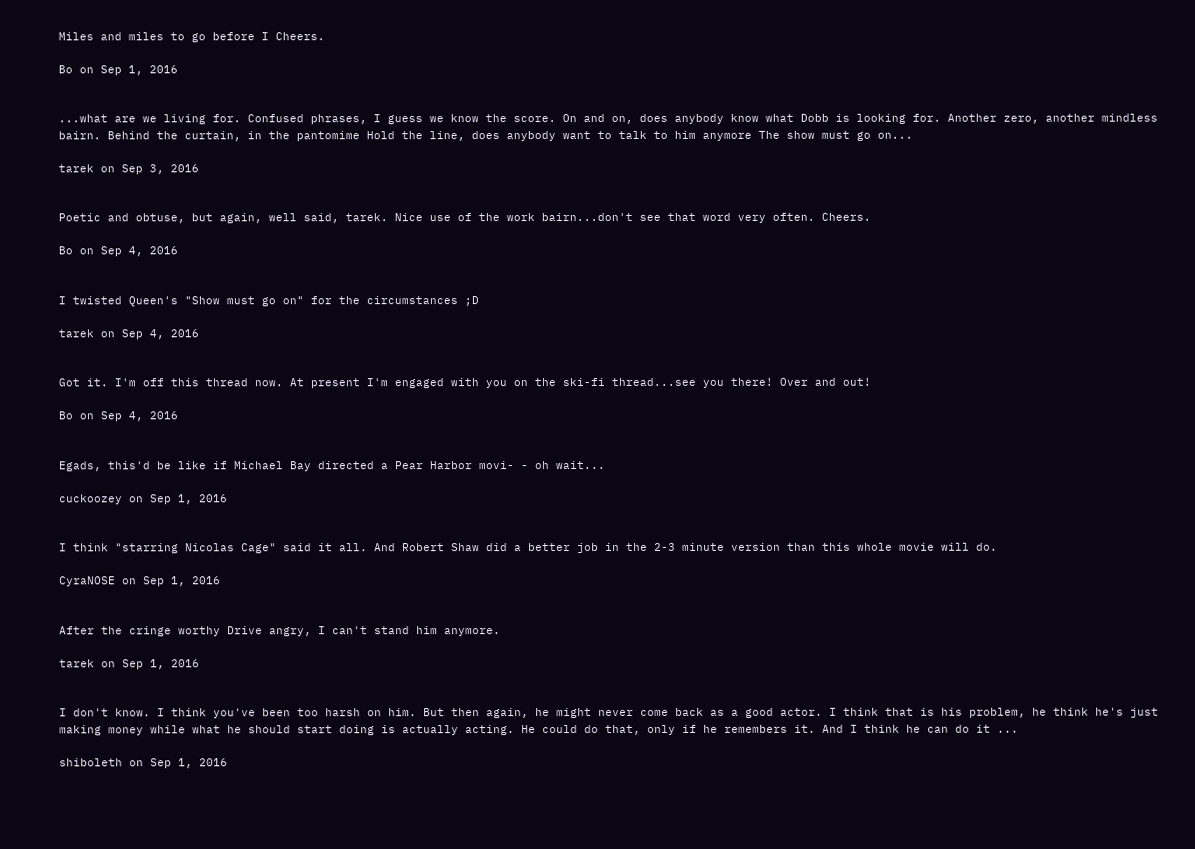Miles and miles to go before I Cheers.

Bo on Sep 1, 2016


...what are we living for. Confused phrases, I guess we know the score. On and on, does anybody know what Dobb is looking for. Another zero, another mindless bairn. Behind the curtain, in the pantomime Hold the line, does anybody want to talk to him anymore The show must go on...

tarek on Sep 3, 2016


Poetic and obtuse, but again, well said, tarek. Nice use of the work bairn...don't see that word very often. Cheers.

Bo on Sep 4, 2016


I twisted Queen's "Show must go on" for the circumstances ;D

tarek on Sep 4, 2016


Got it. I'm off this thread now. At present I'm engaged with you on the ski-fi thread...see you there! Over and out!

Bo on Sep 4, 2016


Egads, this'd be like if Michael Bay directed a Pear Harbor movi- - oh wait...

cuckoozey on Sep 1, 2016


I think "starring Nicolas Cage" said it all. And Robert Shaw did a better job in the 2-3 minute version than this whole movie will do.

CyraNOSE on Sep 1, 2016


After the cringe worthy Drive angry, I can't stand him anymore.

tarek on Sep 1, 2016


I don't know. I think you've been too harsh on him. But then again, he might never come back as a good actor. I think that is his problem, he think he's just making money while what he should start doing is actually acting. He could do that, only if he remembers it. And I think he can do it ...

shiboleth on Sep 1, 2016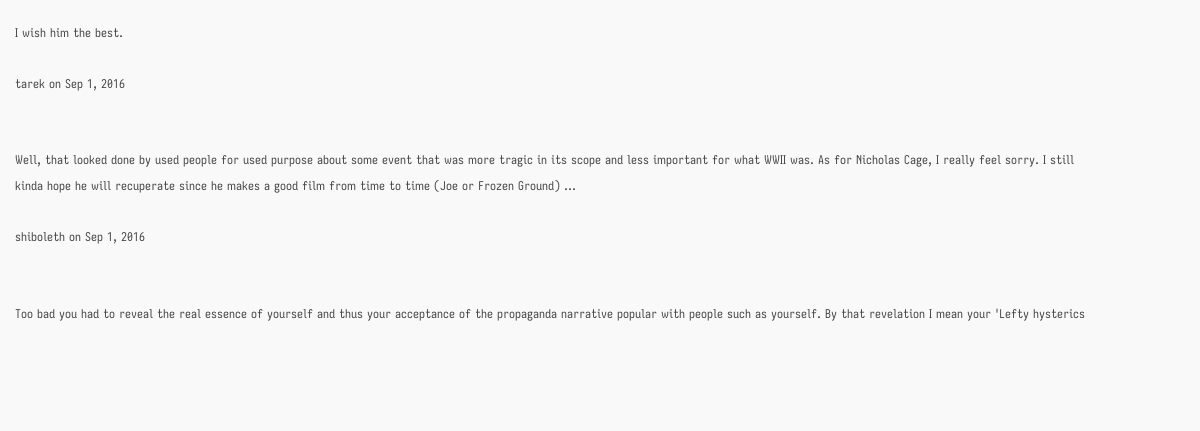I wish him the best.

tarek on Sep 1, 2016


Well, that looked done by used people for used purpose about some event that was more tragic in its scope and less important for what WWII was. As for Nicholas Cage, I really feel sorry. I still kinda hope he will recuperate since he makes a good film from time to time (Joe or Frozen Ground) ...

shiboleth on Sep 1, 2016


Too bad you had to reveal the real essence of yourself and thus your acceptance of the propaganda narrative popular with people such as yourself. By that revelation I mean your 'Lefty hysterics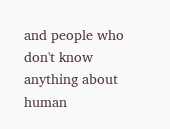and people who don't know anything about human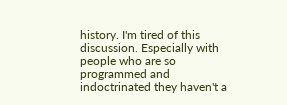history. I'm tired of this discussion. Especially with people who are so programmed and indoctrinated they haven't a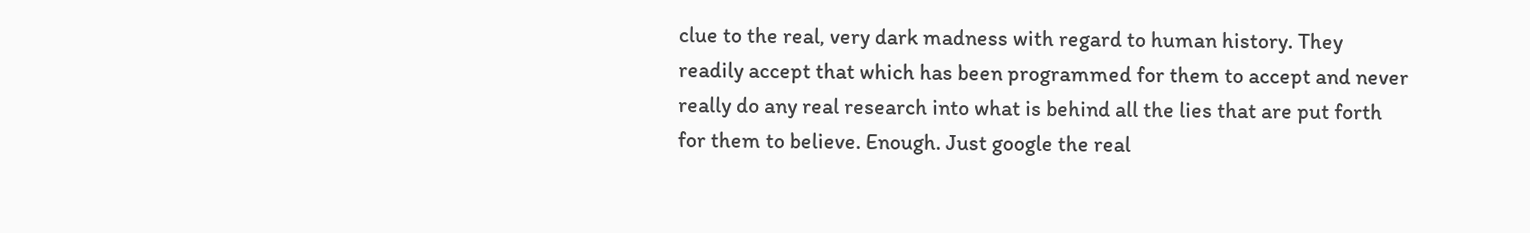clue to the real, very dark madness with regard to human history. They readily accept that which has been programmed for them to accept and never really do any real research into what is behind all the lies that are put forth for them to believe. Enough. Just google the real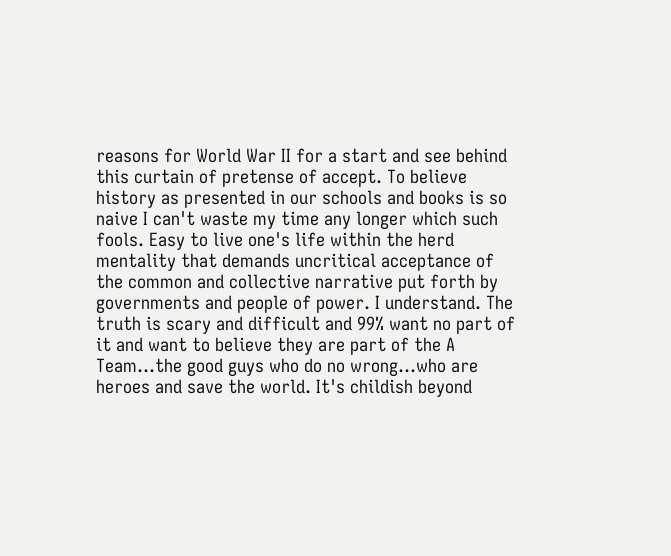reasons for World War II for a start and see behind this curtain of pretense of accept. To believe history as presented in our schools and books is so naive I can't waste my time any longer which such fools. Easy to live one's life within the herd mentality that demands uncritical acceptance of the common and collective narrative put forth by governments and people of power. I understand. The truth is scary and difficult and 99% want no part of it and want to believe they are part of the A Team...the good guys who do no wrong...who are heroes and save the world. It's childish beyond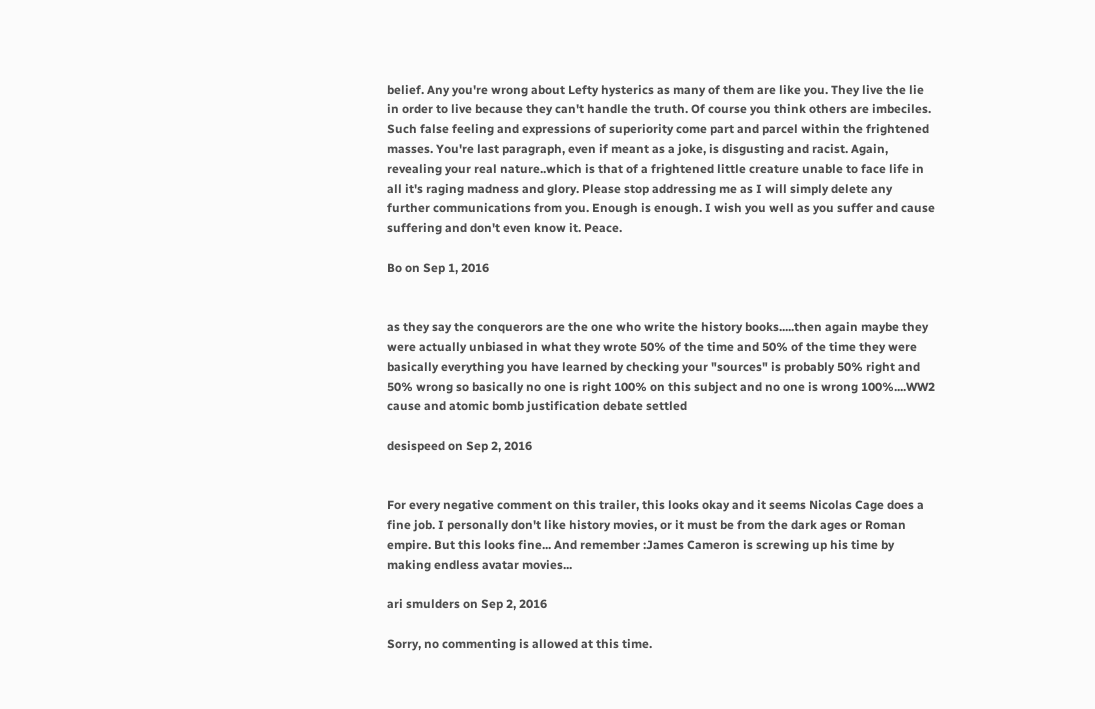belief. Any you're wrong about Lefty hysterics as many of them are like you. They live the lie in order to live because they can't handle the truth. Of course you think others are imbeciles. Such false feeling and expressions of superiority come part and parcel within the frightened masses. You're last paragraph, even if meant as a joke, is disgusting and racist. Again, revealing your real nature..which is that of a frightened little creature unable to face life in all it's raging madness and glory. Please stop addressing me as I will simply delete any further communications from you. Enough is enough. I wish you well as you suffer and cause suffering and don't even know it. Peace.

Bo on Sep 1, 2016


as they say the conquerors are the one who write the history books.....then again maybe they were actually unbiased in what they wrote 50% of the time and 50% of the time they were basically everything you have learned by checking your "sources" is probably 50% right and 50% wrong so basically no one is right 100% on this subject and no one is wrong 100%....WW2 cause and atomic bomb justification debate settled

desispeed on Sep 2, 2016


For every negative comment on this trailer, this looks okay and it seems Nicolas Cage does a fine job. I personally don't like history movies, or it must be from the dark ages or Roman empire. But this looks fine... And remember :James Cameron is screwing up his time by making endless avatar movies...

ari smulders on Sep 2, 2016

Sorry, no commenting is allowed at this time.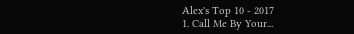Alex's Top 10 - 2017
1. Call Me By Your...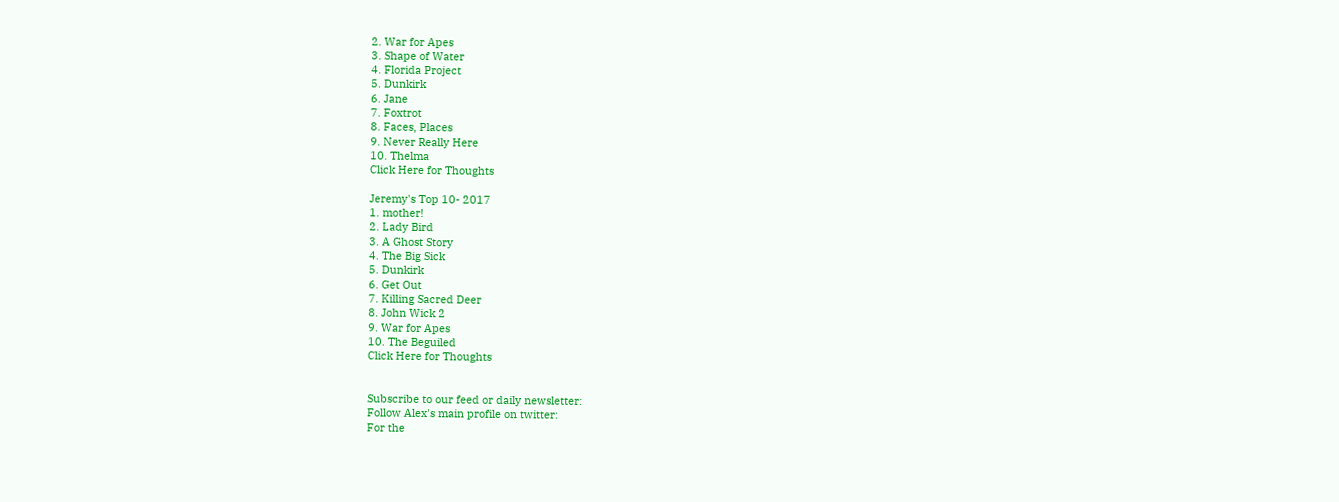2. War for Apes
3. Shape of Water
4. Florida Project
5. Dunkirk
6. Jane
7. Foxtrot
8. Faces, Places
9. Never Really Here
10. Thelma
Click Here for Thoughts

Jeremy's Top 10- 2017
1. mother!
2. Lady Bird
3. A Ghost Story
4. The Big Sick
5. Dunkirk
6. Get Out
7. Killing Sacred Deer
8. John Wick 2
9. War for Apes
10. The Beguiled
Click Here for Thoughts


Subscribe to our feed or daily newsletter:
Follow Alex's main profile on twitter:
For the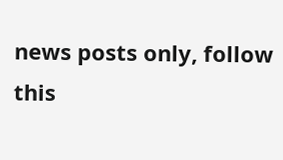news posts only, follow this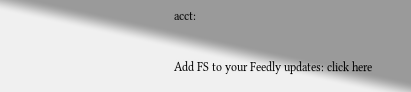acct:

Add FS to your Feedly updates: click here